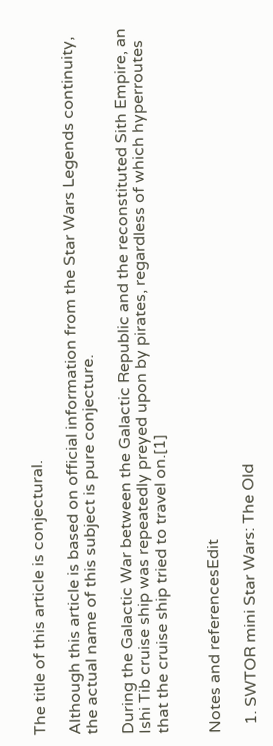The title of this article is conjectural.

Although this article is based on official information from the Star Wars Legends continuity, the actual name of this subject is pure conjecture.

During the Galactic War between the Galactic Republic and the reconstituted Sith Empire, an Ishi Tib cruise ship was repeatedly preyed upon by pirates, regardless of which hyperroutes that the cruise ship tried to travel on.[1]


Notes and referencesEdit

  1. SWTOR mini Star Wars: The Old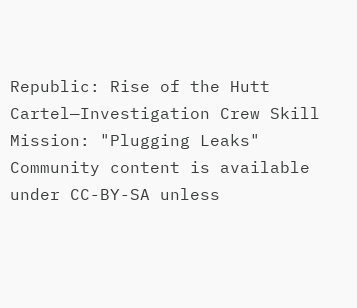Republic: Rise of the Hutt Cartel—Investigation Crew Skill Mission: "Plugging Leaks"
Community content is available under CC-BY-SA unless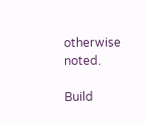otherwise noted.

Build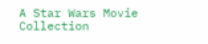A Star Wars Movie Collection